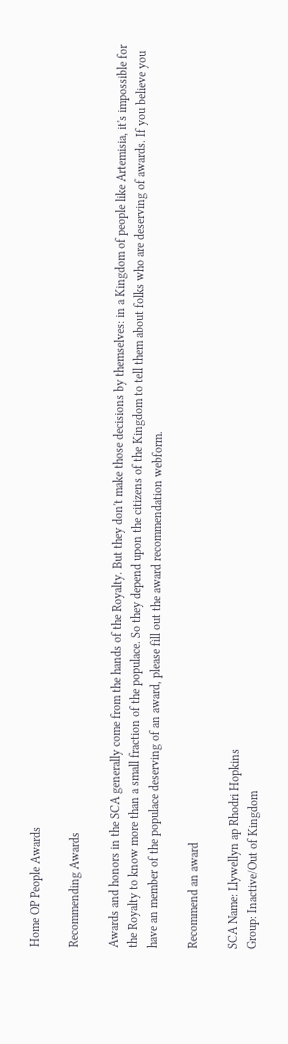Home OP People Awards

Recommending Awards

Awards and honors in the SCA generally come from the hands of the Royalty. But they don't make those decisions by themselves: in a Kingdom of people like Artemisia, it's impossible for the Royalty to know more than a small fraction of the populace. So they depend upon the citizens of the Kingdom to tell them about folks who are deserving of awards. If you believe you have an member of the populace deserving of an award, please fill out the award recommendation webform.

Recommend an award

SCA Name: Llywellyn ap Rhodri Hopkins
Group: Inactive/Out of Kingdom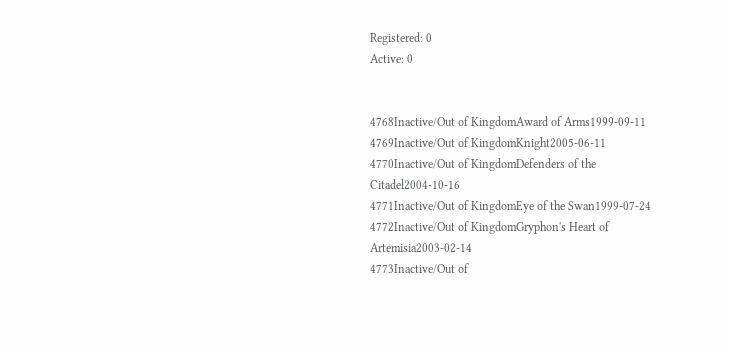Registered: 0
Active: 0


4768Inactive/Out of KingdomAward of Arms1999-09-11
4769Inactive/Out of KingdomKnight2005-06-11
4770Inactive/Out of KingdomDefenders of the Citadel2004-10-16
4771Inactive/Out of KingdomEye of the Swan1999-07-24
4772Inactive/Out of KingdomGryphon's Heart of Artemisia2003-02-14
4773Inactive/Out of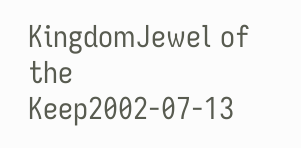KingdomJewel of the Keep2002-07-13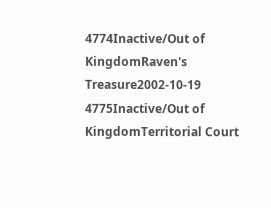4774Inactive/Out of KingdomRaven's Treasure2002-10-19
4775Inactive/Out of KingdomTerritorial Court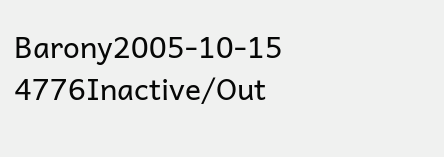Barony2005-10-15
4776Inactive/Out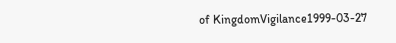of KingdomVigilance1999-03-27